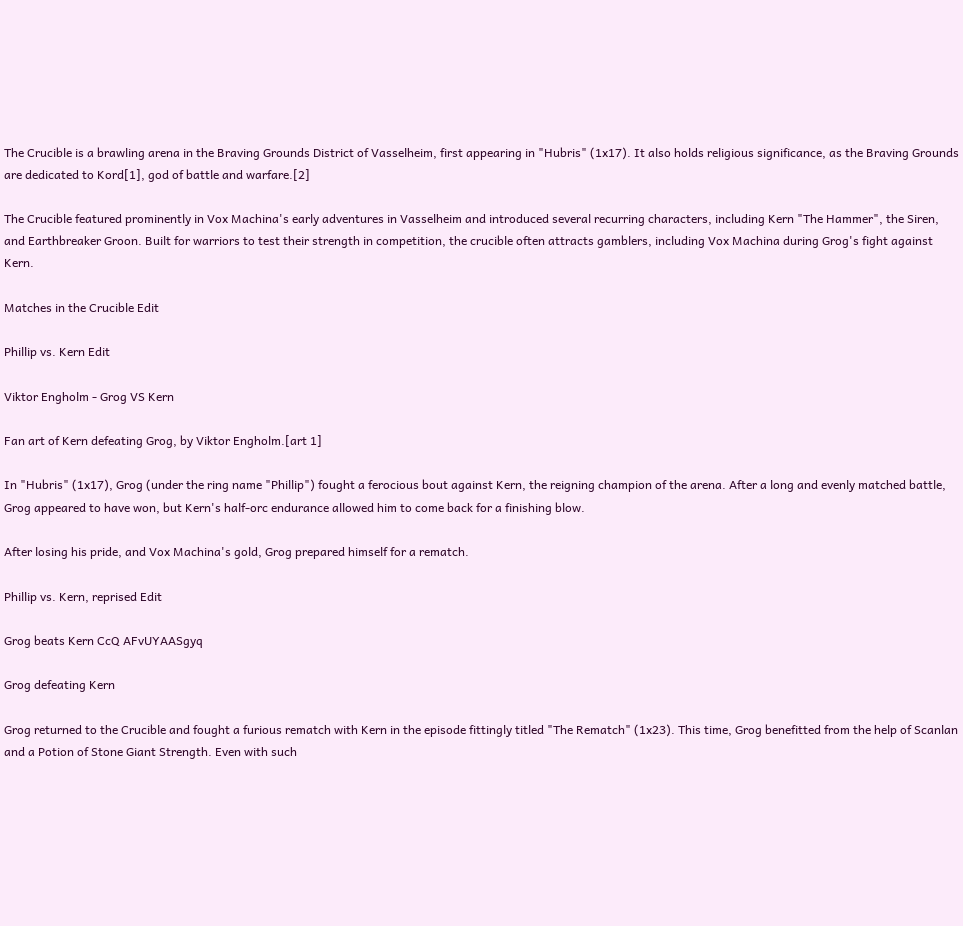The Crucible is a brawling arena in the Braving Grounds District of Vasselheim, first appearing in "Hubris" (1x17). It also holds religious significance, as the Braving Grounds are dedicated to Kord[1], god of battle and warfare.[2]

The Crucible featured prominently in Vox Machina's early adventures in Vasselheim and introduced several recurring characters, including Kern "The Hammer", the Siren, and Earthbreaker Groon. Built for warriors to test their strength in competition, the crucible often attracts gamblers, including Vox Machina during Grog's fight against Kern.

Matches in the Crucible Edit

Phillip vs. Kern Edit

Viktor Engholm - Grog VS Kern

Fan art of Kern defeating Grog, by Viktor Engholm.[art 1]

In "Hubris" (1x17), Grog (under the ring name "Phillip") fought a ferocious bout against Kern, the reigning champion of the arena. After a long and evenly matched battle, Grog appeared to have won, but Kern's half-orc endurance allowed him to come back for a finishing blow.

After losing his pride, and Vox Machina's gold, Grog prepared himself for a rematch.

Phillip vs. Kern, reprised Edit

Grog beats Kern CcQ AFvUYAASgyq

Grog defeating Kern

Grog returned to the Crucible and fought a furious rematch with Kern in the episode fittingly titled "The Rematch" (1x23). This time, Grog benefitted from the help of Scanlan and a Potion of Stone Giant Strength. Even with such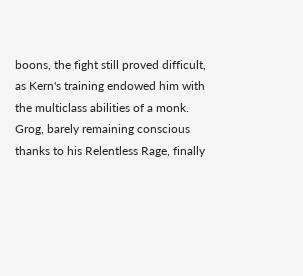boons, the fight still proved difficult, as Kern's training endowed him with the multiclass abilities of a monk. Grog, barely remaining conscious thanks to his Relentless Rage, finally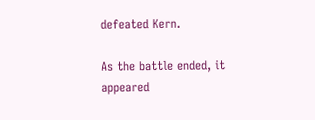defeated Kern.

As the battle ended, it appeared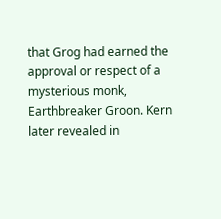that Grog had earned the approval or respect of a mysterious monk, Earthbreaker Groon. Kern later revealed in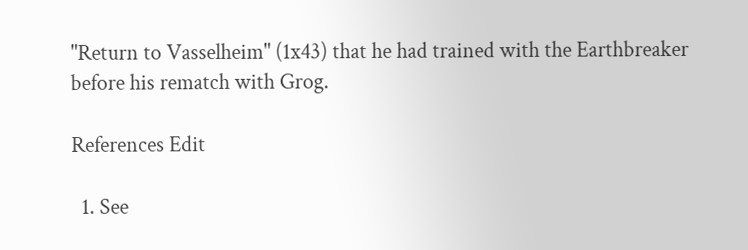"Return to Vasselheim" (1x43) that he had trained with the Earthbreaker before his rematch with Grog.

References Edit

  1. See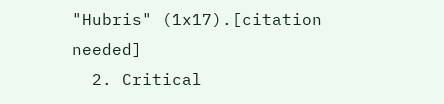"Hubris" (1x17).[citation needed]
  2. Critical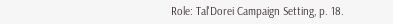Role: Tal'Dorei Campaign Setting, p. 18.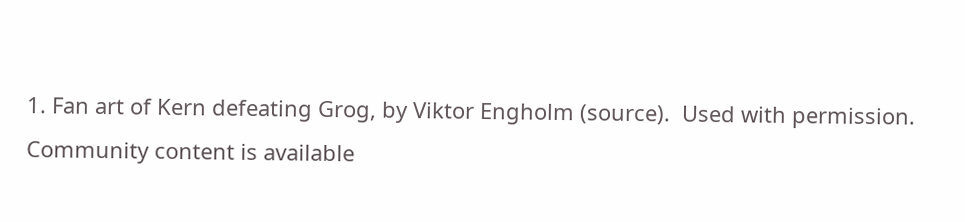1. Fan art of Kern defeating Grog, by Viktor Engholm (source).  Used with permission.
Community content is available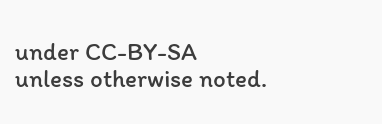under CC-BY-SA unless otherwise noted.